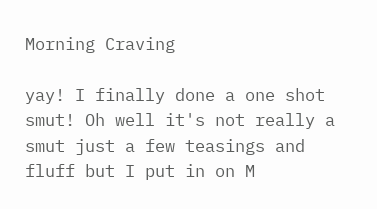Morning Craving

yay! I finally done a one shot smut! Oh well it's not really a smut just a few teasings and fluff but I put in on M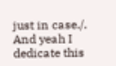just in case./. And yeah I dedicate this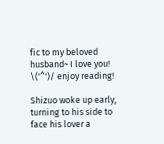fic to my beloved husband~ I love you! \('^')/ enjoy reading!

Shizuo woke up early, turning to his side to face his lover a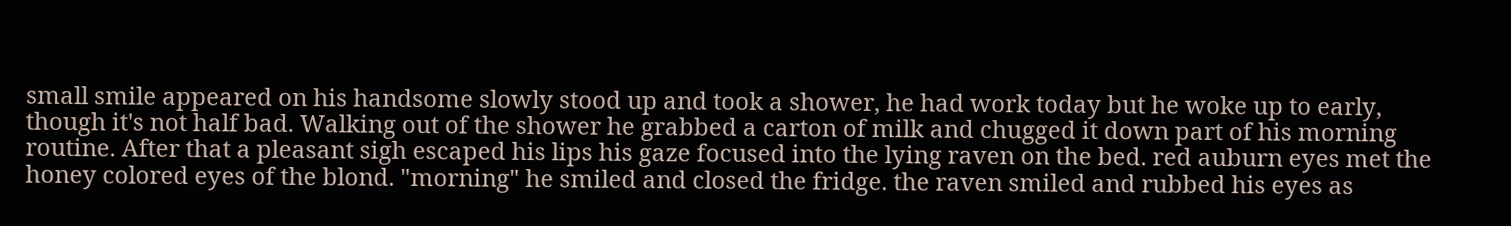small smile appeared on his handsome slowly stood up and took a shower, he had work today but he woke up to early, though it's not half bad. Walking out of the shower he grabbed a carton of milk and chugged it down part of his morning routine. After that a pleasant sigh escaped his lips his gaze focused into the lying raven on the bed. red auburn eyes met the honey colored eyes of the blond. "morning" he smiled and closed the fridge. the raven smiled and rubbed his eyes as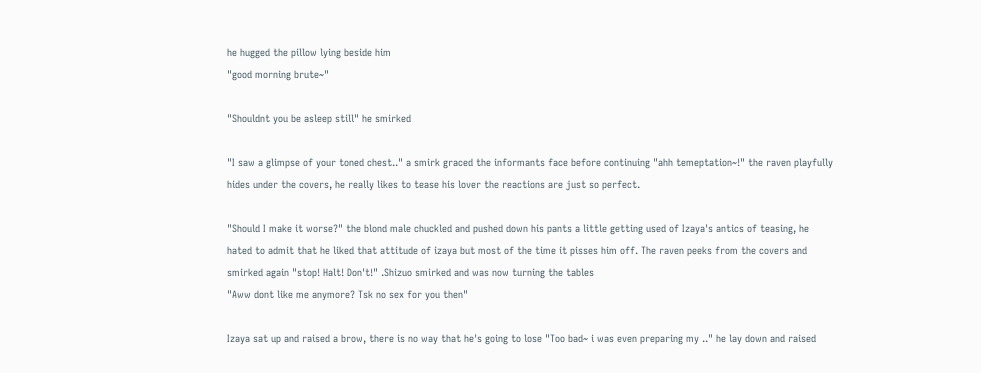he hugged the pillow lying beside him
"good morning brute~"

"Shouldnt you be asleep still" he smirked

"I saw a glimpse of your toned chest.." a smirk graced the informants face before continuing "ahh temeptation~!" the raven playfully hides under the covers, he really likes to tease his lover the reactions are just so perfect.

"Should I make it worse?" the blond male chuckled and pushed down his pants a little getting used of Izaya's antics of teasing, he hated to admit that he liked that attitude of izaya but most of the time it pisses him off. The raven peeks from the covers and smirked again "stop! Halt! Don't!" .Shizuo smirked and was now turning the tables
"Aww dont like me anymore? Tsk no sex for you then"

Izaya sat up and raised a brow, there is no way that he's going to lose "Too bad~ i was even preparing my .." he lay down and raised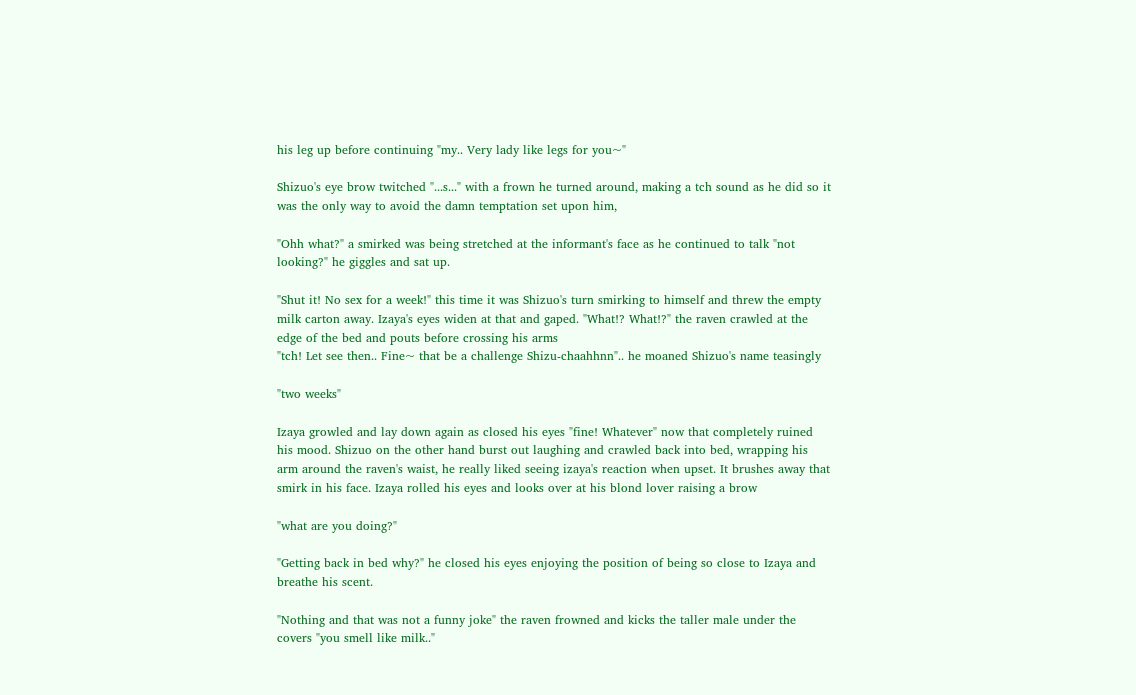his leg up before continuing "my.. Very lady like legs for you~"

Shizuo's eye brow twitched "...s..." with a frown he turned around, making a tch sound as he did so it was the only way to avoid the damn temptation set upon him,

"Ohh what?" a smirked was being stretched at the informant's face as he continued to talk "not looking?" he giggles and sat up.

"Shut it! No sex for a week!" this time it was Shizuo's turn smirking to himself and threw the empty milk carton away. Izaya's eyes widen at that and gaped. "What!? What!?" the raven crawled at the edge of the bed and pouts before crossing his arms
"tch! Let see then.. Fine~ that be a challenge Shizu-chaahhnn".. he moaned Shizuo's name teasingly

"two weeks"

Izaya growled and lay down again as closed his eyes "fine! Whatever" now that completely ruined his mood. Shizuo on the other hand burst out laughing and crawled back into bed, wrapping his arm around the raven's waist, he really liked seeing izaya's reaction when upset. It brushes away that smirk in his face. Izaya rolled his eyes and looks over at his blond lover raising a brow

"what are you doing?"

"Getting back in bed why?" he closed his eyes enjoying the position of being so close to Izaya and breathe his scent.

"Nothing and that was not a funny joke" the raven frowned and kicks the taller male under the covers "you smell like milk.."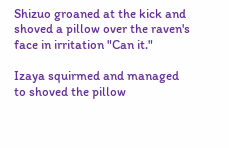Shizuo groaned at the kick and shoved a pillow over the raven's face in irritation "Can it."

Izaya squirmed and managed to shoved the pillow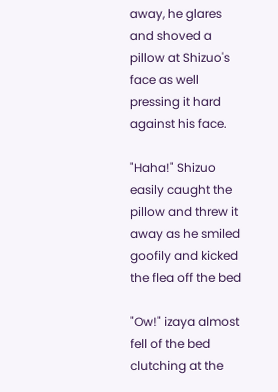away, he glares and shoved a pillow at Shizuo's face as well pressing it hard against his face.

"Haha!" Shizuo easily caught the pillow and threw it away as he smiled goofily and kicked the flea off the bed

"Ow!" izaya almost fell of the bed clutching at the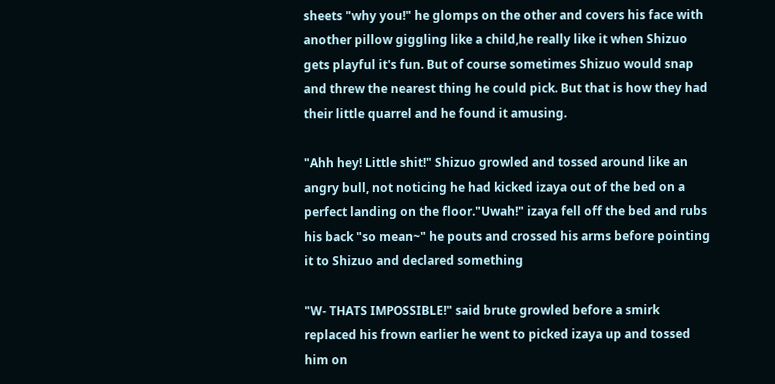sheets "why you!" he glomps on the other and covers his face with another pillow giggling like a child,he really like it when Shizuo gets playful it's fun. But of course sometimes Shizuo would snap and threw the nearest thing he could pick. But that is how they had their little quarrel and he found it amusing.

"Ahh hey! Little shit!" Shizuo growled and tossed around like an angry bull, not noticing he had kicked izaya out of the bed on a perfect landing on the floor."Uwah!" izaya fell off the bed and rubs his back "so mean~" he pouts and crossed his arms before pointing it to Shizuo and declared something

"W- THATS IMPOSSIBLE!" said brute growled before a smirk replaced his frown earlier he went to picked izaya up and tossed him on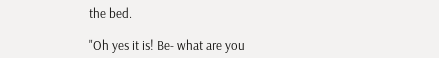the bed.

"Oh yes it is! Be- what are you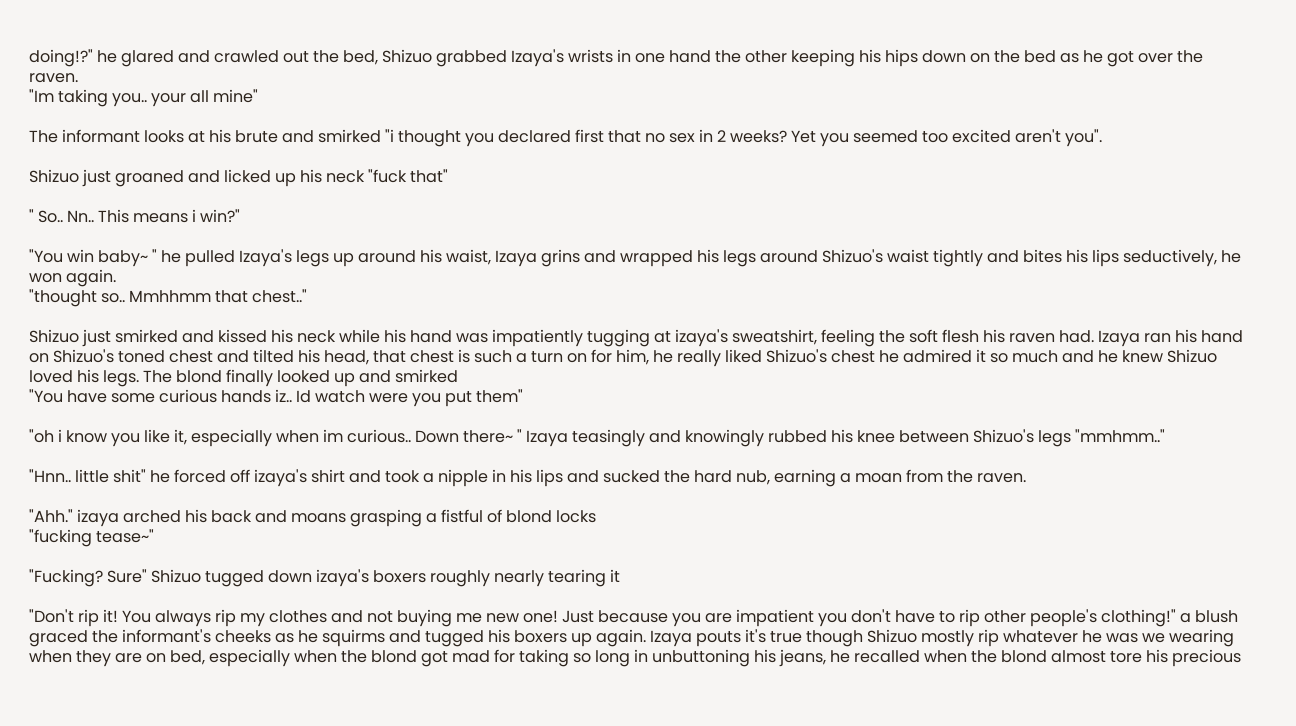doing!?" he glared and crawled out the bed, Shizuo grabbed Izaya's wrists in one hand the other keeping his hips down on the bed as he got over the raven.
"Im taking you.. your all mine"

The informant looks at his brute and smirked "i thought you declared first that no sex in 2 weeks? Yet you seemed too excited aren't you".

Shizuo just groaned and licked up his neck "fuck that"

" So.. Nn.. This means i win?"

"You win baby~ " he pulled Izaya's legs up around his waist, Izaya grins and wrapped his legs around Shizuo's waist tightly and bites his lips seductively, he won again.
"thought so.. Mmhhmm that chest.."

Shizuo just smirked and kissed his neck while his hand was impatiently tugging at izaya's sweatshirt, feeling the soft flesh his raven had. Izaya ran his hand on Shizuo's toned chest and tilted his head, that chest is such a turn on for him, he really liked Shizuo's chest he admired it so much and he knew Shizuo loved his legs. The blond finally looked up and smirked
"You have some curious hands iz.. Id watch were you put them"

"oh i know you like it, especially when im curious.. Down there~ " Izaya teasingly and knowingly rubbed his knee between Shizuo's legs "mmhmm.."

"Hnn.. little shit" he forced off izaya's shirt and took a nipple in his lips and sucked the hard nub, earning a moan from the raven.

"Ahh." izaya arched his back and moans grasping a fistful of blond locks
"fucking tease~"

"Fucking? Sure" Shizuo tugged down izaya's boxers roughly nearly tearing it

"Don't rip it! You always rip my clothes and not buying me new one! Just because you are impatient you don't have to rip other people's clothing!" a blush graced the informant's cheeks as he squirms and tugged his boxers up again. Izaya pouts it's true though Shizuo mostly rip whatever he was we wearing when they are on bed, especially when the blond got mad for taking so long in unbuttoning his jeans, he recalled when the blond almost tore his precious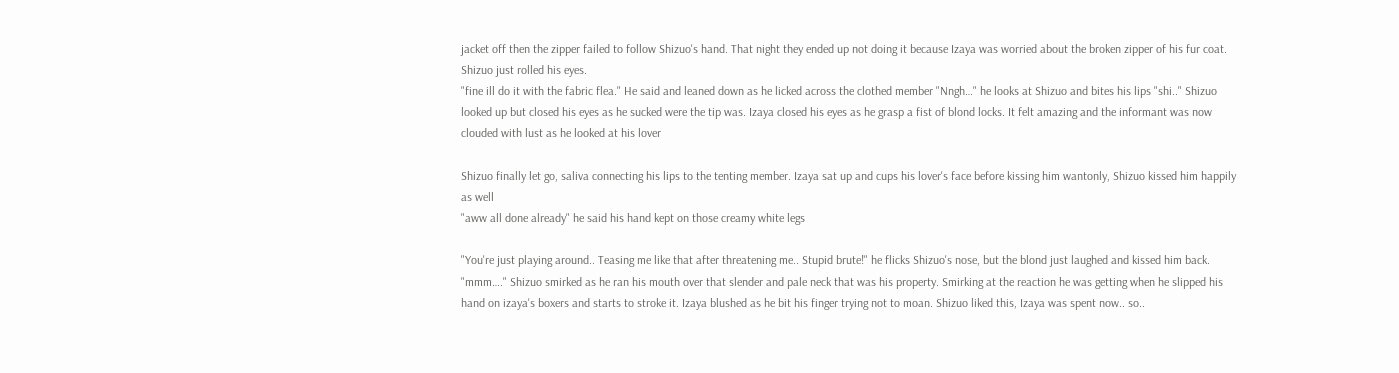jacket off then the zipper failed to follow Shizuo's hand. That night they ended up not doing it because Izaya was worried about the broken zipper of his fur coat. Shizuo just rolled his eyes.
"fine ill do it with the fabric flea." He said and leaned down as he licked across the clothed member "Nngh…" he looks at Shizuo and bites his lips "shi.." Shizuo looked up but closed his eyes as he sucked were the tip was. Izaya closed his eyes as he grasp a fist of blond locks. It felt amazing and the informant was now clouded with lust as he looked at his lover

Shizuo finally let go, saliva connecting his lips to the tenting member. Izaya sat up and cups his lover's face before kissing him wantonly, Shizuo kissed him happily as well
"aww all done already" he said his hand kept on those creamy white legs

"You're just playing around.. Teasing me like that after threatening me.. Stupid brute!" he flicks Shizuo's nose, but the blond just laughed and kissed him back. "mmm…." Shizuo smirked as he ran his mouth over that slender and pale neck that was his property. Smirking at the reaction he was getting when he slipped his hand on izaya's boxers and starts to stroke it. Izaya blushed as he bit his finger trying not to moan. Shizuo liked this, Izaya was spent now.. so..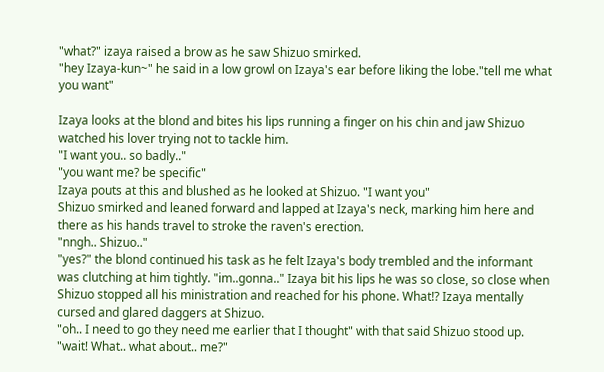"what?" izaya raised a brow as he saw Shizuo smirked.
"hey Izaya-kun~" he said in a low growl on Izaya's ear before liking the lobe."tell me what you want"

Izaya looks at the blond and bites his lips running a finger on his chin and jaw Shizuo watched his lover trying not to tackle him.
"I want you.. so badly.."
"you want me? be specific"
Izaya pouts at this and blushed as he looked at Shizuo. "I want you"
Shizuo smirked and leaned forward and lapped at Izaya's neck, marking him here and there as his hands travel to stroke the raven's erection.
"nngh.. Shizuo.."
"yes?" the blond continued his task as he felt Izaya's body trembled and the informant was clutching at him tightly. "im..gonna.." Izaya bit his lips he was so close, so close when Shizuo stopped all his ministration and reached for his phone. What!? Izaya mentally cursed and glared daggers at Shizuo.
"oh.. I need to go they need me earlier that I thought" with that said Shizuo stood up.
"wait! What.. what about.. me?"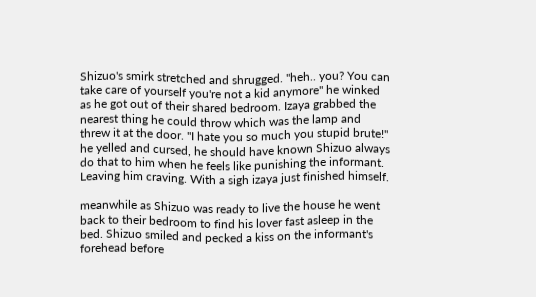Shizuo's smirk stretched and shrugged. "heh.. you? You can take care of yourself you're not a kid anymore" he winked as he got out of their shared bedroom. Izaya grabbed the nearest thing he could throw which was the lamp and threw it at the door. "I hate you so much you stupid brute!" he yelled and cursed, he should have known Shizuo always do that to him when he feels like punishing the informant. Leaving him craving. With a sigh izaya just finished himself.

meanwhile as Shizuo was ready to live the house he went back to their bedroom to find his lover fast asleep in the bed. Shizuo smiled and pecked a kiss on the informant's forehead before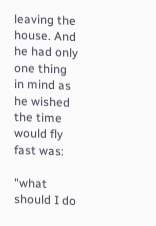leaving the house. And he had only one thing in mind as he wished the time would fly fast was:

"what should I do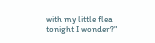with my little flea tonight I wonder?"